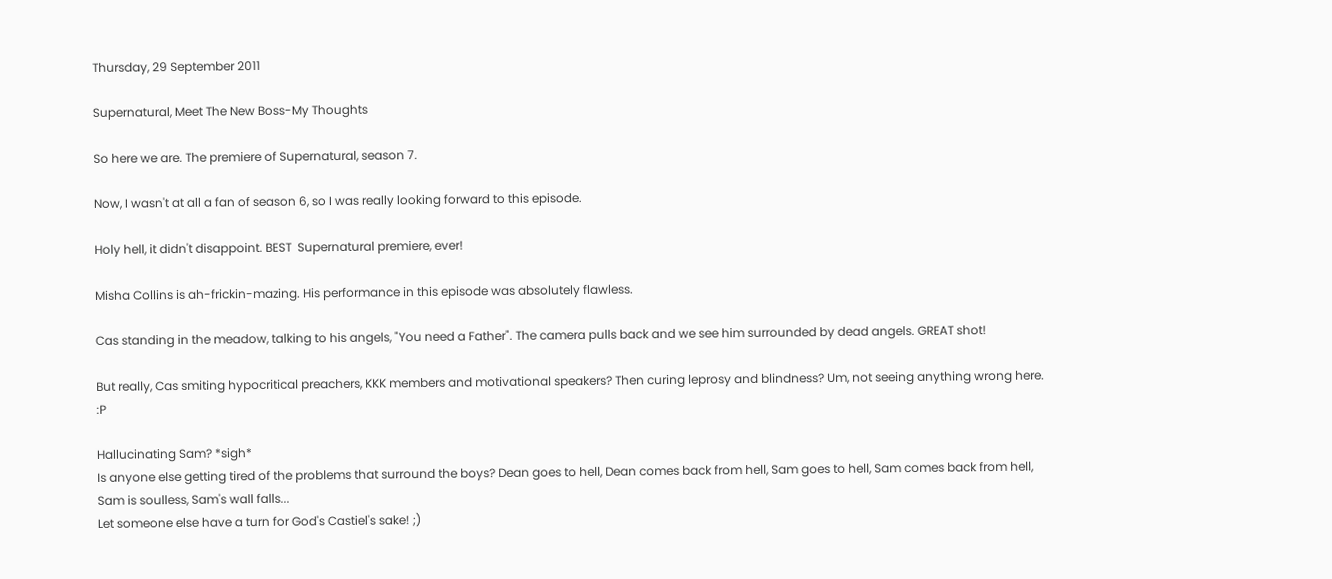Thursday, 29 September 2011

Supernatural, Meet The New Boss-My Thoughts

So here we are. The premiere of Supernatural, season 7.

Now, I wasn't at all a fan of season 6, so I was really looking forward to this episode.

Holy hell, it didn't disappoint. BEST  Supernatural premiere, ever!

Misha Collins is ah-frickin-mazing. His performance in this episode was absolutely flawless.

Cas standing in the meadow, talking to his angels, "You need a Father". The camera pulls back and we see him surrounded by dead angels. GREAT shot!

But really, Cas smiting hypocritical preachers, KKK members and motivational speakers? Then curing leprosy and blindness? Um, not seeing anything wrong here. :P

Hallucinating Sam? *sigh*
Is anyone else getting tired of the problems that surround the boys? Dean goes to hell, Dean comes back from hell, Sam goes to hell, Sam comes back from hell, Sam is soulless, Sam's wall falls...
Let someone else have a turn for God's Castiel's sake! ;)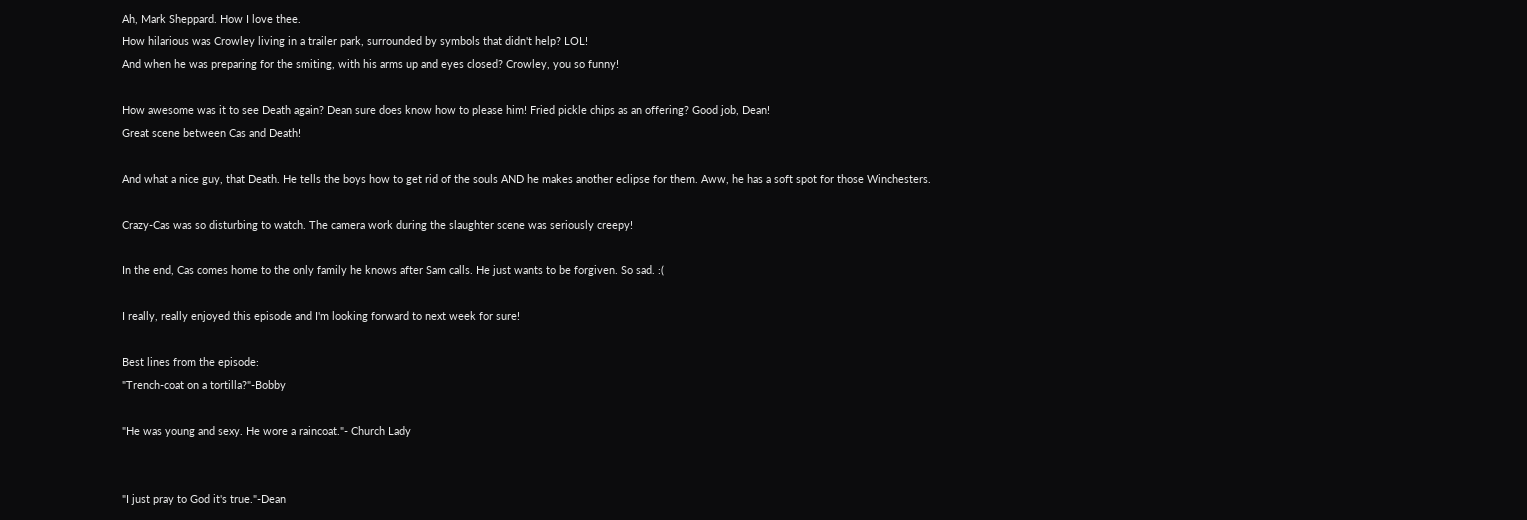Ah, Mark Sheppard. How I love thee.
How hilarious was Crowley living in a trailer park, surrounded by symbols that didn't help? LOL!
And when he was preparing for the smiting, with his arms up and eyes closed? Crowley, you so funny!

How awesome was it to see Death again? Dean sure does know how to please him! Fried pickle chips as an offering? Good job, Dean!
Great scene between Cas and Death!

And what a nice guy, that Death. He tells the boys how to get rid of the souls AND he makes another eclipse for them. Aww, he has a soft spot for those Winchesters.

Crazy-Cas was so disturbing to watch. The camera work during the slaughter scene was seriously creepy!

In the end, Cas comes home to the only family he knows after Sam calls. He just wants to be forgiven. So sad. :(

I really, really enjoyed this episode and I'm looking forward to next week for sure!

Best lines from the episode:
"Trench-coat on a tortilla?"-Bobby

"He was young and sexy. He wore a raincoat."- Church Lady


"I just pray to God it's true."-Dean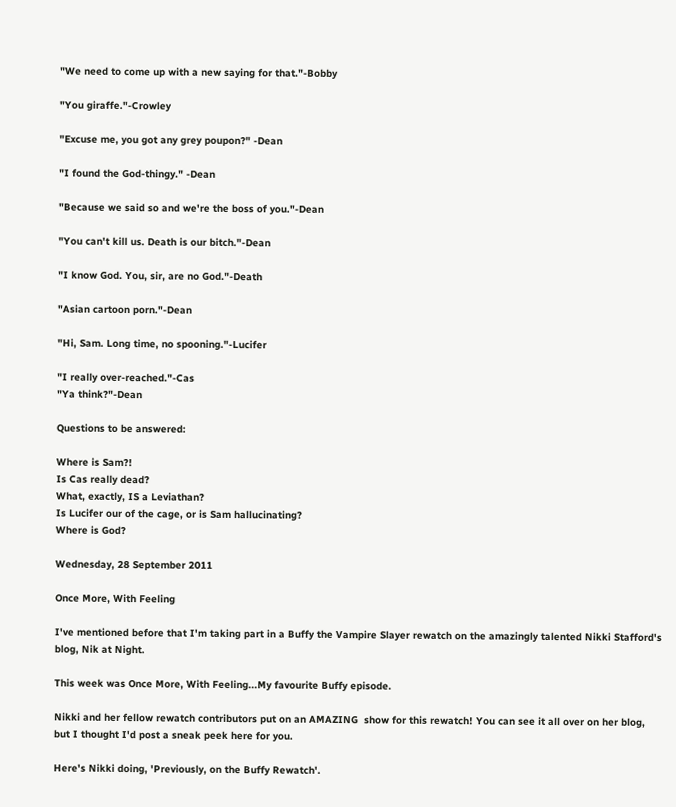"We need to come up with a new saying for that."-Bobby

"You giraffe."-Crowley

"Excuse me, you got any grey poupon?" -Dean

"I found the God-thingy." -Dean

"Because we said so and we're the boss of you."-Dean

"You can't kill us. Death is our bitch."-Dean

"I know God. You, sir, are no God."-Death

"Asian cartoon porn."-Dean

"Hi, Sam. Long time, no spooning."-Lucifer

"I really over-reached."-Cas
"Ya think?"-Dean

Questions to be answered:

Where is Sam?!
Is Cas really dead?
What, exactly, IS a Leviathan?
Is Lucifer our of the cage, or is Sam hallucinating?
Where is God?

Wednesday, 28 September 2011

Once More, With Feeling

I've mentioned before that I'm taking part in a Buffy the Vampire Slayer rewatch on the amazingly talented Nikki Stafford's blog, Nik at Night.

This week was Once More, With Feeling...My favourite Buffy episode.

Nikki and her fellow rewatch contributors put on an AMAZING  show for this rewatch! You can see it all over on her blog, but I thought I'd post a sneak peek here for you.

Here's Nikki doing, 'Previously, on the Buffy Rewatch'.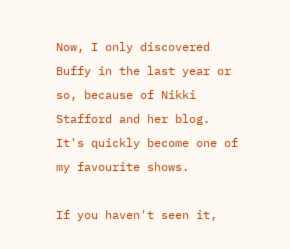Now, I only discovered Buffy in the last year or so, because of Nikki Stafford and her blog.
It's quickly become one of my favourite shows.

If you haven't seen it,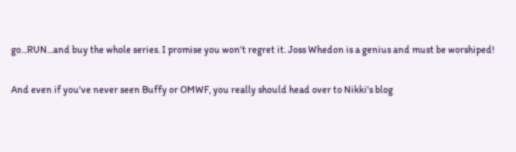go...RUN...and buy the whole series. I promise you won't regret it. Joss Whedon is a genius and must be worshiped!

And even if you've never seen Buffy or OMWF, you really should head over to Nikki's blog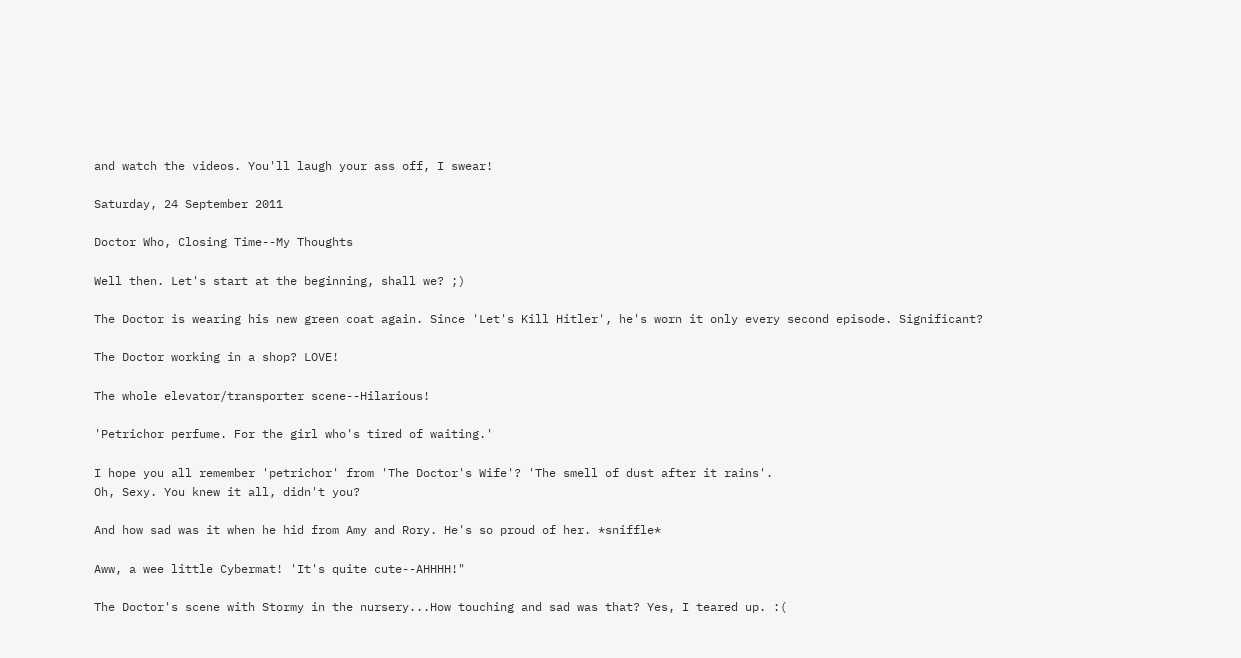and watch the videos. You'll laugh your ass off, I swear!

Saturday, 24 September 2011

Doctor Who, Closing Time--My Thoughts

Well then. Let's start at the beginning, shall we? ;)

The Doctor is wearing his new green coat again. Since 'Let's Kill Hitler', he's worn it only every second episode. Significant?

The Doctor working in a shop? LOVE!

The whole elevator/transporter scene--Hilarious!

'Petrichor perfume. For the girl who's tired of waiting.'

I hope you all remember 'petrichor' from 'The Doctor's Wife'? 'The smell of dust after it rains'.
Oh, Sexy. You knew it all, didn't you?

And how sad was it when he hid from Amy and Rory. He's so proud of her. *sniffle*

Aww, a wee little Cybermat! 'It's quite cute--AHHHH!"

The Doctor's scene with Stormy in the nursery...How touching and sad was that? Yes, I teared up. :(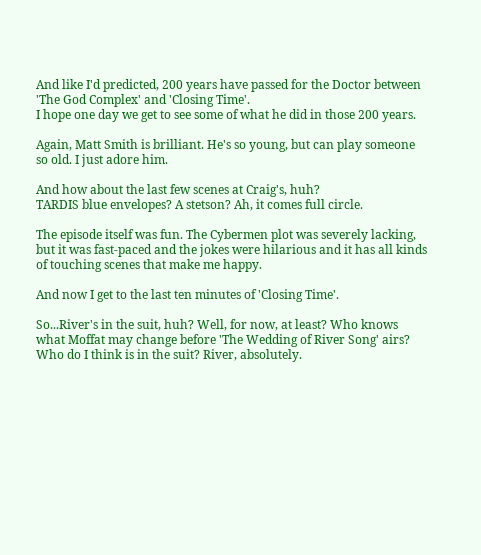And like I'd predicted, 200 years have passed for the Doctor between 'The God Complex' and 'Closing Time'.
I hope one day we get to see some of what he did in those 200 years.

Again, Matt Smith is brilliant. He's so young, but can play someone so old. I just adore him.

And how about the last few scenes at Craig's, huh?
TARDIS blue envelopes? A stetson? Ah, it comes full circle.

The episode itself was fun. The Cybermen plot was severely lacking, but it was fast-paced and the jokes were hilarious and it has all kinds of touching scenes that make me happy.

And now I get to the last ten minutes of 'Closing Time'.

So...River's in the suit, huh? Well, for now, at least? Who knows what Moffat may change before 'The Wedding of River Song' airs?
Who do I think is in the suit? River, absolutely.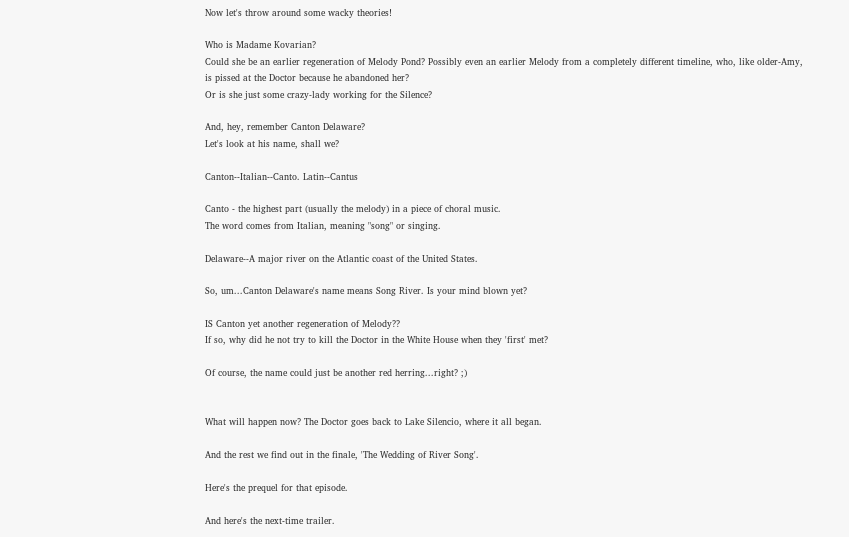Now let's throw around some wacky theories!

Who is Madame Kovarian?
Could she be an earlier regeneration of Melody Pond? Possibly even an earlier Melody from a completely different timeline, who, like older-Amy, is pissed at the Doctor because he abandoned her?
Or is she just some crazy-lady working for the Silence?

And, hey, remember Canton Delaware?
Let's look at his name, shall we?

Canton--Italian--Canto. Latin--Cantus

Canto - the highest part (usually the melody) in a piece of choral music.
The word comes from Italian, meaning "song" or singing.

Delaware--A major river on the Atlantic coast of the United States.

So, um...Canton Delaware's name means Song River. Is your mind blown yet?

IS Canton yet another regeneration of Melody??
If so, why did he not try to kill the Doctor in the White House when they 'first' met?

Of course, the name could just be another red herring...right? ;)


What will happen now? The Doctor goes back to Lake Silencio, where it all began.

And the rest we find out in the finale, 'The Wedding of River Song'.

Here's the prequel for that episode.

And here's the next-time trailer.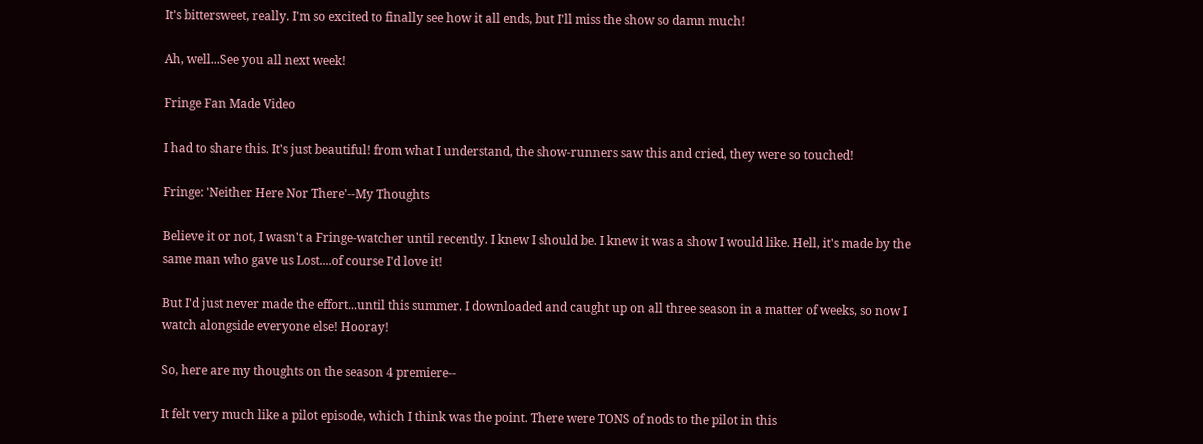It's bittersweet, really. I'm so excited to finally see how it all ends, but I'll miss the show so damn much!

Ah, well...See you all next week!

Fringe Fan Made Video

I had to share this. It's just beautiful! from what I understand, the show-runners saw this and cried, they were so touched!

Fringe: 'Neither Here Nor There'--My Thoughts

Believe it or not, I wasn't a Fringe-watcher until recently. I knew I should be. I knew it was a show I would like. Hell, it's made by the same man who gave us Lost....of course I'd love it!

But I'd just never made the effort...until this summer. I downloaded and caught up on all three season in a matter of weeks, so now I watch alongside everyone else! Hooray!

So, here are my thoughts on the season 4 premiere--

It felt very much like a pilot episode, which I think was the point. There were TONS of nods to the pilot in this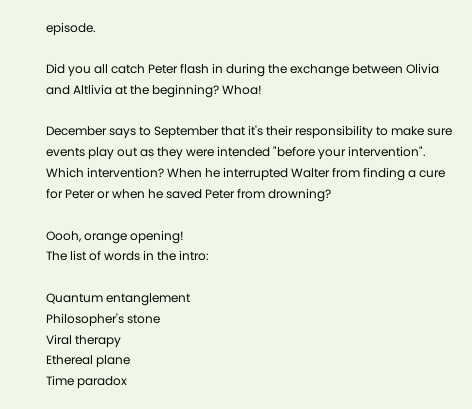episode.

Did you all catch Peter flash in during the exchange between Olivia and Altlivia at the beginning? Whoa!

December says to September that it's their responsibility to make sure events play out as they were intended "before your intervention". Which intervention? When he interrupted Walter from finding a cure for Peter or when he saved Peter from drowning?

Oooh, orange opening!
The list of words in the intro:

Quantum entanglement
Philosopher's stone
Viral therapy
Ethereal plane
Time paradox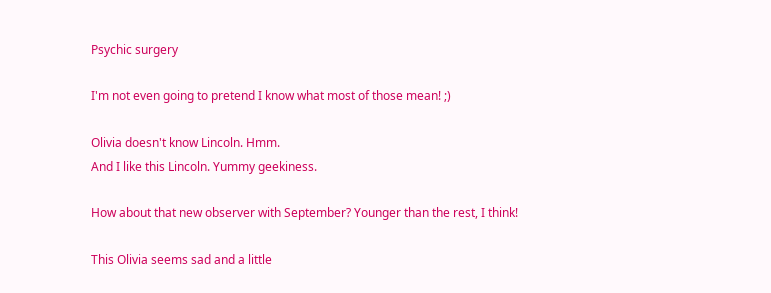Psychic surgery

I'm not even going to pretend I know what most of those mean! ;)

Olivia doesn't know Lincoln. Hmm.
And I like this Lincoln. Yummy geekiness.

How about that new observer with September? Younger than the rest, I think!

This Olivia seems sad and a little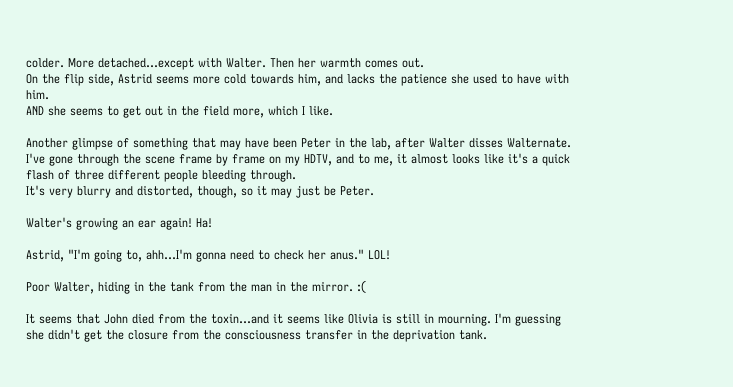colder. More detached...except with Walter. Then her warmth comes out.
On the flip side, Astrid seems more cold towards him, and lacks the patience she used to have with him.
AND she seems to get out in the field more, which I like.

Another glimpse of something that may have been Peter in the lab, after Walter disses Walternate.
I've gone through the scene frame by frame on my HDTV, and to me, it almost looks like it's a quick flash of three different people bleeding through.
It's very blurry and distorted, though, so it may just be Peter.

Walter's growing an ear again! Ha!

Astrid, "I'm going to, ahh...I'm gonna need to check her anus." LOL!

Poor Walter, hiding in the tank from the man in the mirror. :(

It seems that John died from the toxin...and it seems like Olivia is still in mourning. I'm guessing she didn't get the closure from the consciousness transfer in the deprivation tank.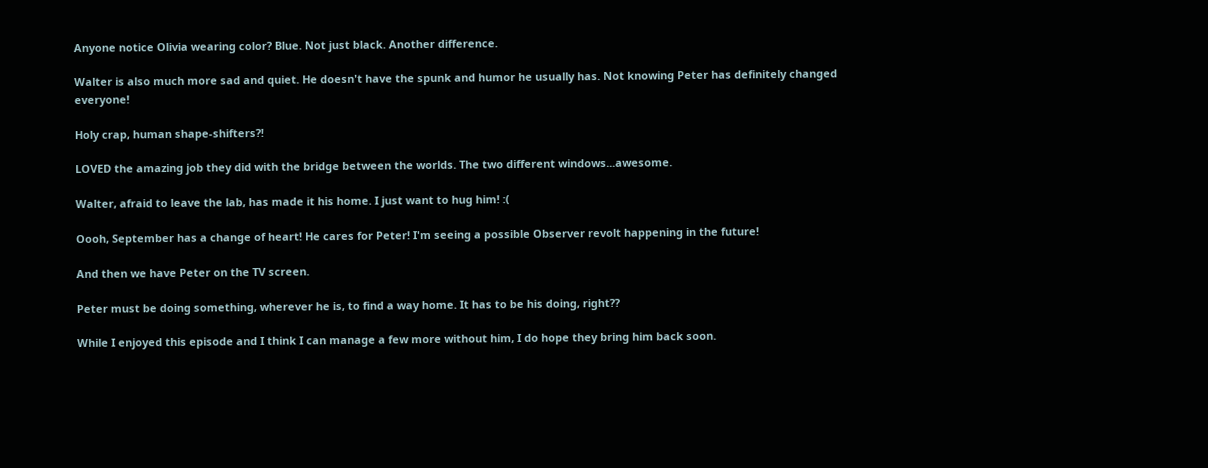Anyone notice Olivia wearing color? Blue. Not just black. Another difference.

Walter is also much more sad and quiet. He doesn't have the spunk and humor he usually has. Not knowing Peter has definitely changed everyone!

Holy crap, human shape-shifters?!

LOVED the amazing job they did with the bridge between the worlds. The two different windows...awesome.

Walter, afraid to leave the lab, has made it his home. I just want to hug him! :(

Oooh, September has a change of heart! He cares for Peter! I'm seeing a possible Observer revolt happening in the future!

And then we have Peter on the TV screen.

Peter must be doing something, wherever he is, to find a way home. It has to be his doing, right??

While I enjoyed this episode and I think I can manage a few more without him, I do hope they bring him back soon.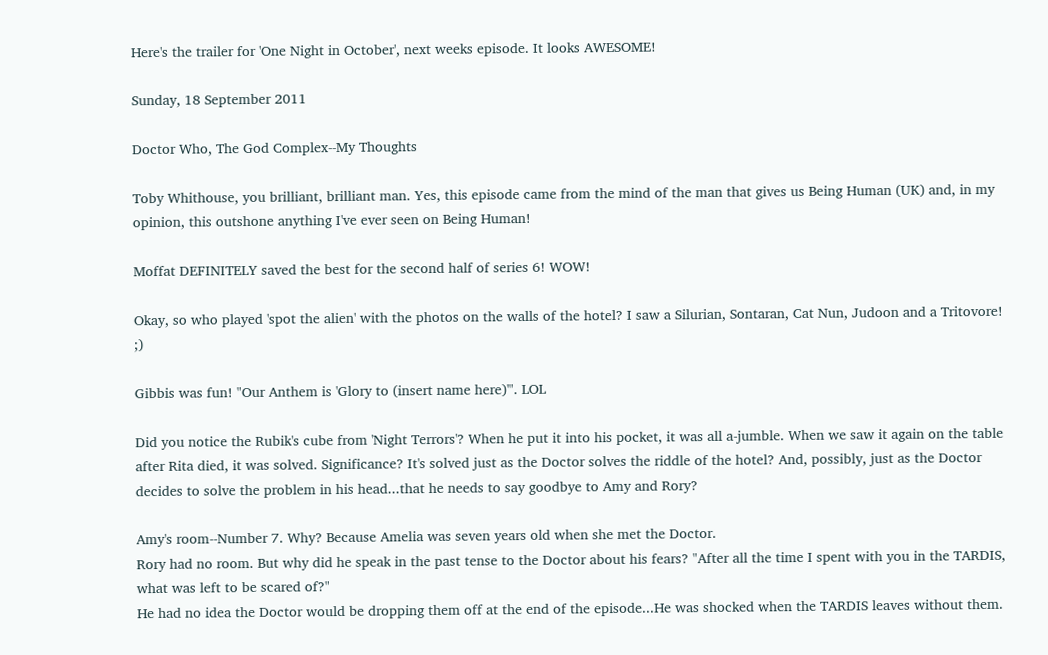Here's the trailer for 'One Night in October', next weeks episode. It looks AWESOME!

Sunday, 18 September 2011

Doctor Who, The God Complex--My Thoughts

Toby Whithouse, you brilliant, brilliant man. Yes, this episode came from the mind of the man that gives us Being Human (UK) and, in my opinion, this outshone anything I've ever seen on Being Human!

Moffat DEFINITELY saved the best for the second half of series 6! WOW!

Okay, so who played 'spot the alien' with the photos on the walls of the hotel? I saw a Silurian, Sontaran, Cat Nun, Judoon and a Tritovore! ;)

Gibbis was fun! "Our Anthem is 'Glory to (insert name here)'". LOL

Did you notice the Rubik's cube from 'Night Terrors'? When he put it into his pocket, it was all a-jumble. When we saw it again on the table after Rita died, it was solved. Significance? It's solved just as the Doctor solves the riddle of the hotel? And, possibly, just as the Doctor decides to solve the problem in his head...that he needs to say goodbye to Amy and Rory?

Amy's room--Number 7. Why? Because Amelia was seven years old when she met the Doctor.
Rory had no room. But why did he speak in the past tense to the Doctor about his fears? "After all the time I spent with you in the TARDIS, what was left to be scared of?"
He had no idea the Doctor would be dropping them off at the end of the episode...He was shocked when the TARDIS leaves without them.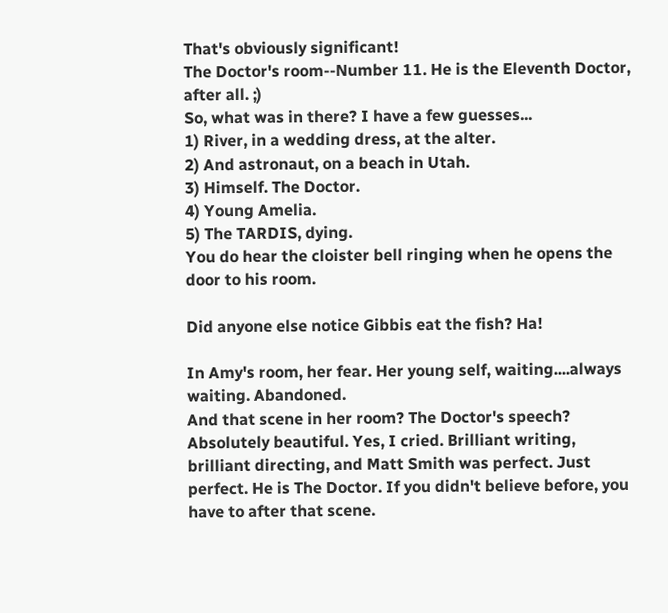That's obviously significant!
The Doctor's room--Number 11. He is the Eleventh Doctor, after all. ;)
So, what was in there? I have a few guesses...
1) River, in a wedding dress, at the alter.
2) And astronaut, on a beach in Utah.
3) Himself. The Doctor.
4) Young Amelia.
5) The TARDIS, dying.
You do hear the cloister bell ringing when he opens the door to his room.

Did anyone else notice Gibbis eat the fish? Ha!

In Amy's room, her fear. Her young self, waiting....always waiting. Abandoned.
And that scene in her room? The Doctor's speech? Absolutely beautiful. Yes, I cried. Brilliant writing, brilliant directing, and Matt Smith was perfect. Just perfect. He is The Doctor. If you didn't believe before, you have to after that scene.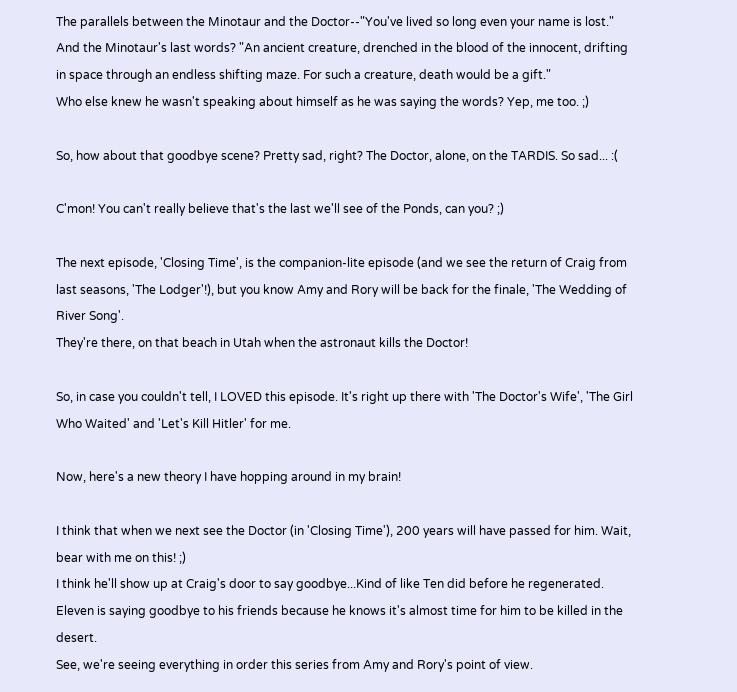The parallels between the Minotaur and the Doctor--"You've lived so long even your name is lost."
And the Minotaur's last words? "An ancient creature, drenched in the blood of the innocent, drifting in space through an endless shifting maze. For such a creature, death would be a gift."
Who else knew he wasn't speaking about himself as he was saying the words? Yep, me too. ;)

So, how about that goodbye scene? Pretty sad, right? The Doctor, alone, on the TARDIS. So sad... :(

C'mon! You can't really believe that's the last we'll see of the Ponds, can you? ;)

The next episode, 'Closing Time', is the companion-lite episode (and we see the return of Craig from last seasons, 'The Lodger'!), but you know Amy and Rory will be back for the finale, 'The Wedding of River Song'.
They're there, on that beach in Utah when the astronaut kills the Doctor!

So, in case you couldn't tell, I LOVED this episode. It's right up there with 'The Doctor's Wife', 'The Girl Who Waited' and 'Let's Kill Hitler' for me.

Now, here's a new theory I have hopping around in my brain!

I think that when we next see the Doctor (in 'Closing Time'), 200 years will have passed for him. Wait, bear with me on this! ;)
I think he'll show up at Craig's door to say goodbye...Kind of like Ten did before he regenerated. Eleven is saying goodbye to his friends because he knows it's almost time for him to be killed in the desert.
See, we're seeing everything in order this series from Amy and Rory's point of view.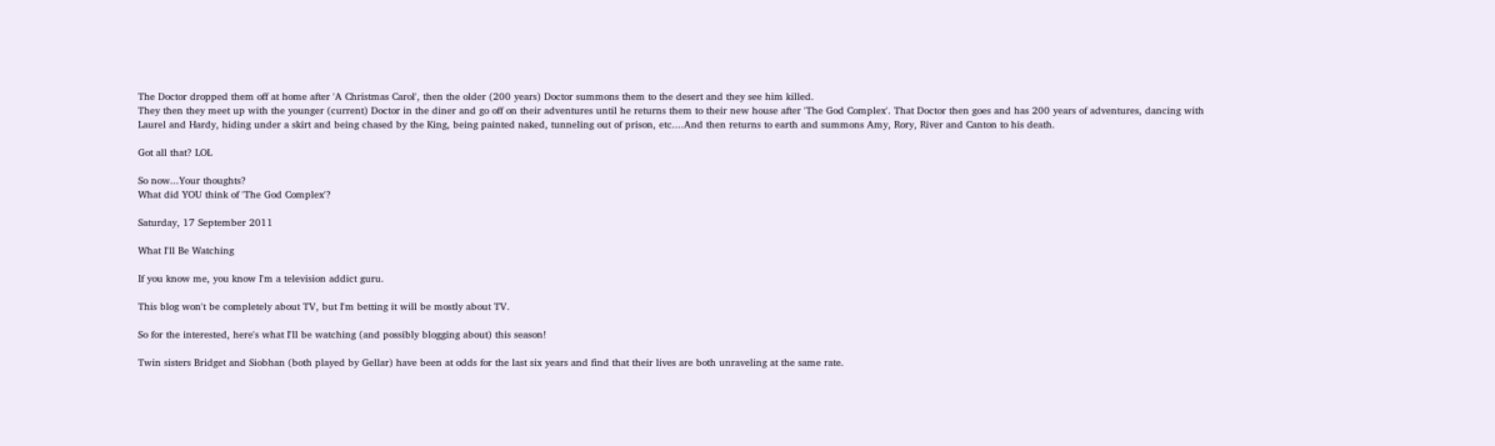The Doctor dropped them off at home after 'A Christmas Carol', then the older (200 years) Doctor summons them to the desert and they see him killed.
They then they meet up with the younger (current) Doctor in the diner and go off on their adventures until he returns them to their new house after 'The God Complex'. That Doctor then goes and has 200 years of adventures, dancing with Laurel and Hardy, hiding under a skirt and being chased by the King, being painted naked, tunneling out of prison, etc....And then returns to earth and summons Amy, Rory, River and Canton to his death.

Got all that? LOL

So now...Your thoughts?
What did YOU think of 'The God Complex'?

Saturday, 17 September 2011

What I'll Be Watching

If you know me, you know I'm a television addict guru.

This blog won't be completely about TV, but I'm betting it will be mostly about TV.

So for the interested, here's what I'll be watching (and possibly blogging about) this season!

Twin sisters Bridget and Siobhan (both played by Gellar) have been at odds for the last six years and find that their lives are both unraveling at the same rate.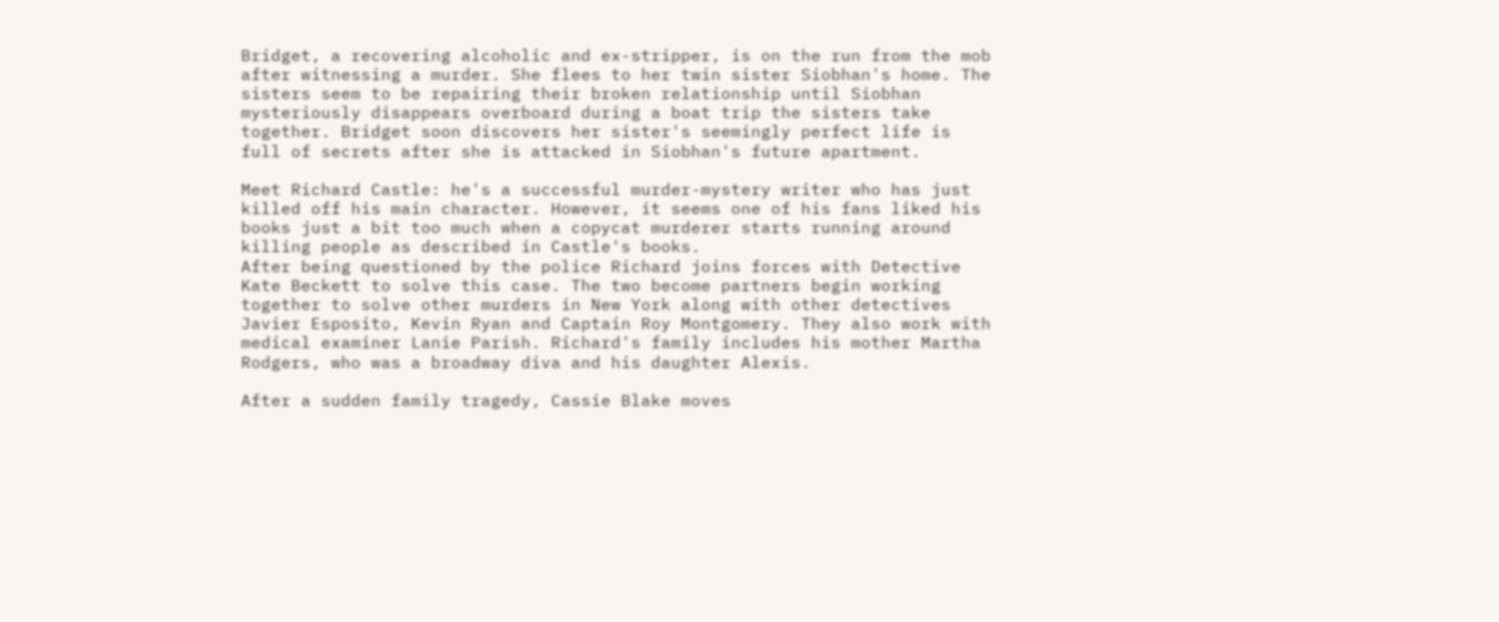Bridget, a recovering alcoholic and ex-stripper, is on the run from the mob after witnessing a murder. She flees to her twin sister Siobhan's home. The sisters seem to be repairing their broken relationship until Siobhan mysteriously disappears overboard during a boat trip the sisters take together. Bridget soon discovers her sister's seemingly perfect life is full of secrets after she is attacked in Siobhan's future apartment.

Meet Richard Castle: he's a successful murder-mystery writer who has just killed off his main character. However, it seems one of his fans liked his books just a bit too much when a copycat murderer starts running around killing people as described in Castle's books.
After being questioned by the police Richard joins forces with Detective Kate Beckett to solve this case. The two become partners begin working together to solve other murders in New York along with other detectives Javier Esposito, Kevin Ryan and Captain Roy Montgomery. They also work with medical examiner Lanie Parish. Richard's family includes his mother Martha Rodgers, who was a broadway diva and his daughter Alexis.

After a sudden family tragedy, Cassie Blake moves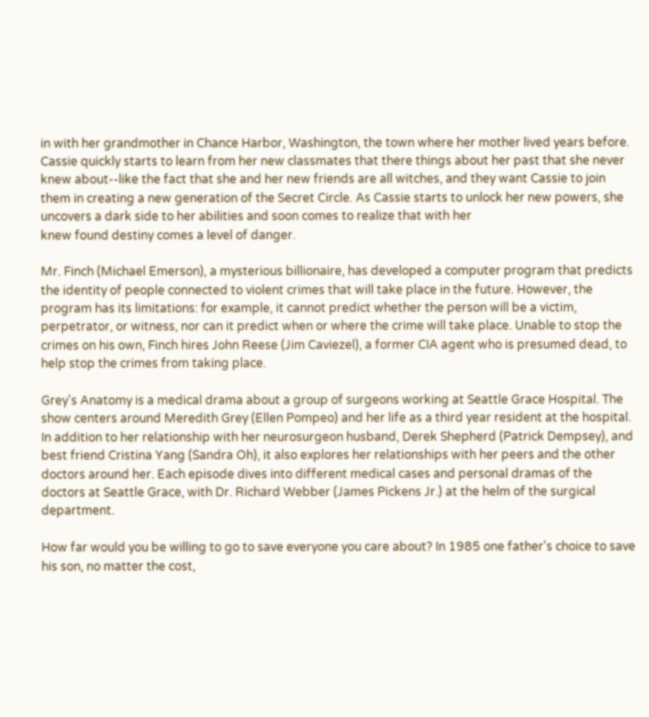in with her grandmother in Chance Harbor, Washington, the town where her mother lived years before. Cassie quickly starts to learn from her new classmates that there things about her past that she never knew about--like the fact that she and her new friends are all witches, and they want Cassie to join them in creating a new generation of the Secret Circle. As Cassie starts to unlock her new powers, she uncovers a dark side to her abilities and soon comes to realize that with her
knew found destiny comes a level of danger.

Mr. Finch (Michael Emerson), a mysterious billionaire, has developed a computer program that predicts the identity of people connected to violent crimes that will take place in the future. However, the program has its limitations: for example, it cannot predict whether the person will be a victim, perpetrator, or witness, nor can it predict when or where the crime will take place. Unable to stop the crimes on his own, Finch hires John Reese (Jim Caviezel), a former CIA agent who is presumed dead, to help stop the crimes from taking place.

Grey's Anatomy is a medical drama about a group of surgeons working at Seattle Grace Hospital. The show centers around Meredith Grey (Ellen Pompeo) and her life as a third year resident at the hospital. In addition to her relationship with her neurosurgeon husband, Derek Shepherd (Patrick Dempsey), and best friend Cristina Yang (Sandra Oh), it also explores her relationships with her peers and the other doctors around her. Each episode dives into different medical cases and personal dramas of the doctors at Seattle Grace, with Dr. Richard Webber (James Pickens Jr.) at the helm of the surgical department.

How far would you be willing to go to save everyone you care about? In 1985 one father's choice to save his son, no matter the cost,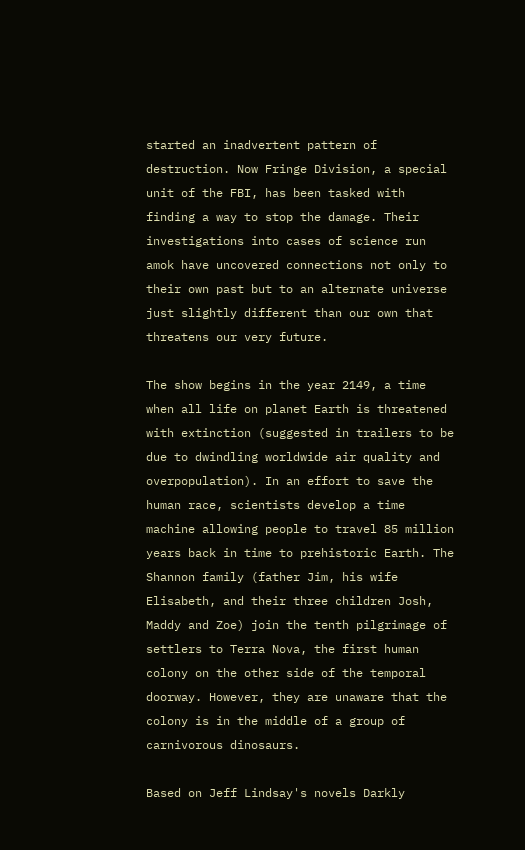started an inadvertent pattern of destruction. Now Fringe Division, a special unit of the FBI, has been tasked with finding a way to stop the damage. Their investigations into cases of science run amok have uncovered connections not only to their own past but to an alternate universe just slightly different than our own that threatens our very future.

The show begins in the year 2149, a time when all life on planet Earth is threatened with extinction (suggested in trailers to be due to dwindling worldwide air quality and overpopulation). In an effort to save the human race, scientists develop a time machine allowing people to travel 85 million years back in time to prehistoric Earth. The Shannon family (father Jim, his wife Elisabeth, and their three children Josh, Maddy and Zoe) join the tenth pilgrimage of settlers to Terra Nova, the first human colony on the other side of the temporal doorway. However, they are unaware that the colony is in the middle of a group of carnivorous dinosaurs.

Based on Jeff Lindsay's novels Darkly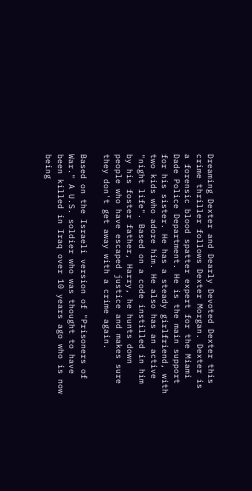Dreaming Dexter and Dearly Devoted Dexter this crime thriller follows Dexter Morgan. Dexter is a forensic blood spatter expert for the Miami Dade Police Department. He is the main support for his sister. He has a steady girlfriend, with two kids who adore him. He also has an active "night life". Based on a code instilled in him by his foster father, Harry, he hunts down people who have escaped justice and makes sure they don't get away with a crime again.

Based on the Israeli version of "Prisoners of War." A U.S. soldier who was thought to have been killed in Iraq over 10 years ago who is now being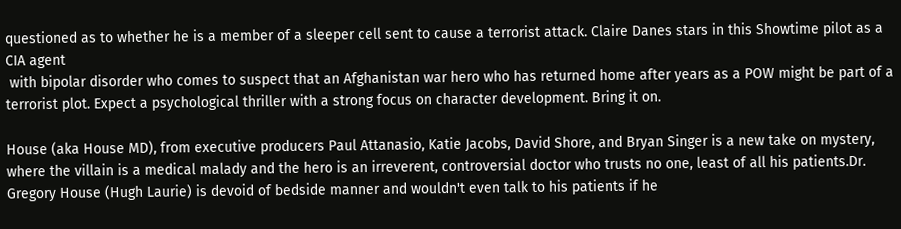questioned as to whether he is a member of a sleeper cell sent to cause a terrorist attack. Claire Danes stars in this Showtime pilot as a CIA agent
 with bipolar disorder who comes to suspect that an Afghanistan war hero who has returned home after years as a POW might be part of a terrorist plot. Expect a psychological thriller with a strong focus on character development. Bring it on.

House (aka House MD), from executive producers Paul Attanasio, Katie Jacobs, David Shore, and Bryan Singer is a new take on mystery, where the villain is a medical malady and the hero is an irreverent, controversial doctor who trusts no one, least of all his patients.Dr. Gregory House (Hugh Laurie) is devoid of bedside manner and wouldn't even talk to his patients if he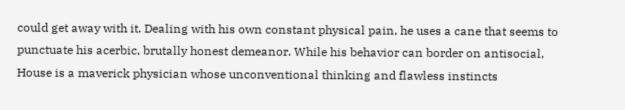could get away with it. Dealing with his own constant physical pain, he uses a cane that seems to punctuate his acerbic, brutally honest demeanor. While his behavior can border on antisocial, House is a maverick physician whose unconventional thinking and flawless instincts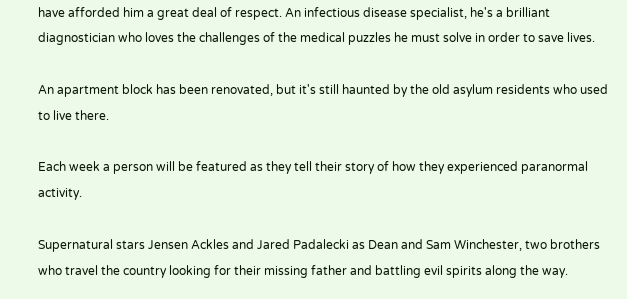have afforded him a great deal of respect. An infectious disease specialist, he's a brilliant diagnostician who loves the challenges of the medical puzzles he must solve in order to save lives.

An apartment block has been renovated, but it's still haunted by the old asylum residents who used to live there.

Each week a person will be featured as they tell their story of how they experienced paranormal activity.

Supernatural stars Jensen Ackles and Jared Padalecki as Dean and Sam Winchester, two brothers who travel the country looking for their missing father and battling evil spirits along the way.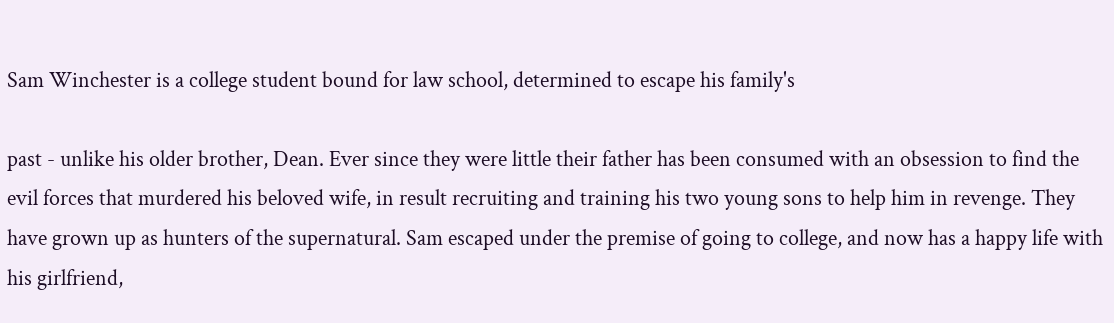Sam Winchester is a college student bound for law school, determined to escape his family's

past - unlike his older brother, Dean. Ever since they were little their father has been consumed with an obsession to find the evil forces that murdered his beloved wife, in result recruiting and training his two young sons to help him in revenge. They have grown up as hunters of the supernatural. Sam escaped under the premise of going to college, and now has a happy life with his girlfriend,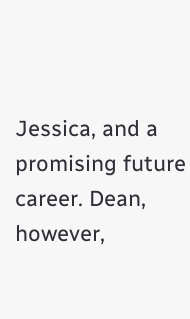Jessica, and a promising future career. Dean, however,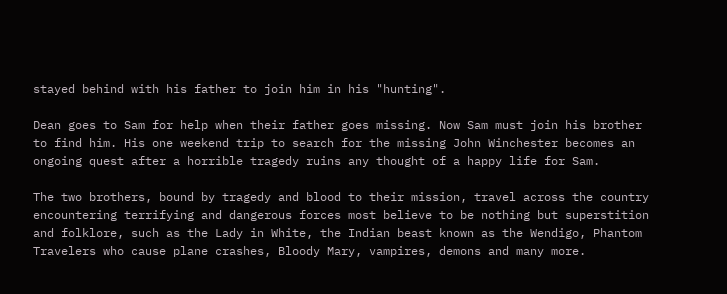stayed behind with his father to join him in his "hunting".

Dean goes to Sam for help when their father goes missing. Now Sam must join his brother to find him. His one weekend trip to search for the missing John Winchester becomes an ongoing quest after a horrible tragedy ruins any thought of a happy life for Sam.

The two brothers, bound by tragedy and blood to their mission, travel across the country encountering terrifying and dangerous forces most believe to be nothing but superstition and folklore, such as the Lady in White, the Indian beast known as the Wendigo, Phantom Travelers who cause plane crashes, Bloody Mary, vampires, demons and many more.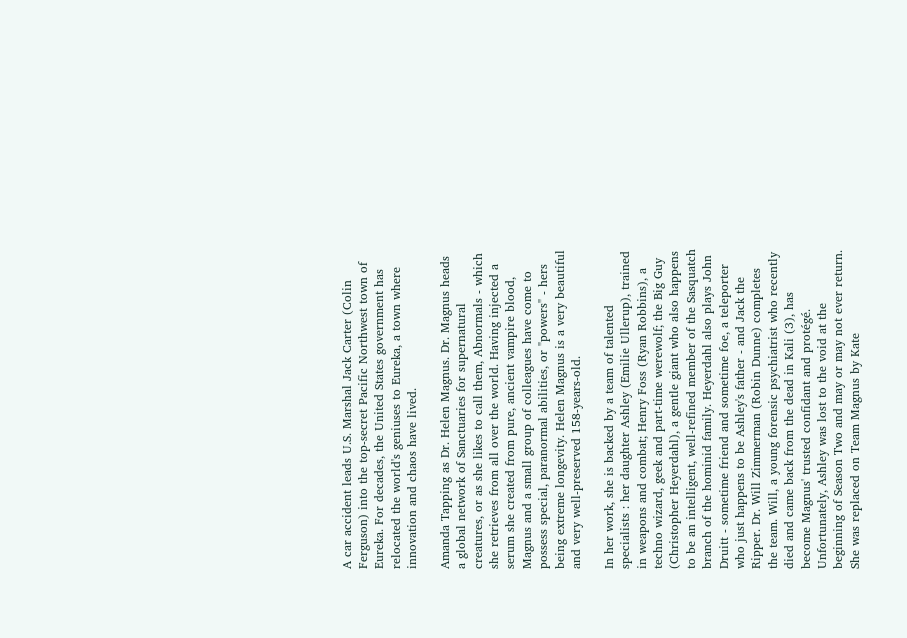A car accident leads U.S. Marshal Jack Carter (Colin Ferguson) into the top-secret Pacific Northwest town of Eureka. For decades, the United States government has relocated the world's geniuses to Eureka, a town where innovation and chaos have lived.

Amanda Tapping as Dr. Helen Magnus. Dr. Magnus heads a global network of Sanctuaries for supernatural creatures, or as she likes to call them, Abnormals - which she retrieves from all over the world. Having injected a serum she created from pure, ancient vampire blood, Magnus and a small group of colleagues have come to possess special, paranormal abilities, or "powers" - hers being extreme longevity. Helen Magnus is a very beautiful and very well-preserved 158-years-old.

In her work, she is backed by a team of talented specialists : her daughter Ashley (Emilie Ullerup), trained in weapons and combat; Henry Foss (Ryan Robbins), a techno wizard, geek and part-time werewolf; the Big Guy (Christopher Heyerdahl), a gentle giant who also happens to be an intelligent, well-refined member of the Sasquatch branch of the hominid family. Heyerdahl also plays John Druitt - sometime friend and sometime foe, a teleporter who just happens to be Ashley's father - and Jack the Ripper. Dr. Will Zimmerman (Robin Dunne) completes the team. Will, a young forensic psychiatrist who recently died and came back from the dead in Kali (3), has become Magnus' trusted confidant and protégé. Unfortunately, Ashley was lost to the void at the beginning of Season Two and may or may not ever return. She was replaced on Team Magnus by Kate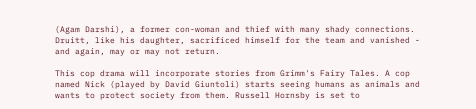(Agam Darshi), a former con-woman and thief with many shady connections. Druitt, like his daughter, sacrificed himself for the team and vanished - and again, may or may not return.

This cop drama will incorporate stories from Grimm's Fairy Tales. A cop named Nick (played by David Giuntoli) starts seeing humans as animals and wants to protect society from them. Russell Hornsby is set to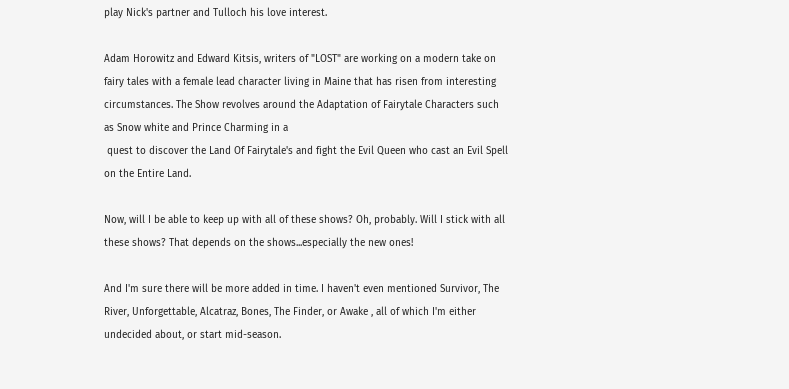play Nick's partner and Tulloch his love interest.

Adam Horowitz and Edward Kitsis, writers of "LOST" are working on a modern take on fairy tales with a female lead character living in Maine that has risen from interesting circumstances. The Show revolves around the Adaptation of Fairytale Characters such as Snow white and Prince Charming in a
 quest to discover the Land Of Fairytale's and fight the Evil Queen who cast an Evil Spell on the Entire Land.

Now, will I be able to keep up with all of these shows? Oh, probably. Will I stick with all these shows? That depends on the shows...especially the new ones!

And I'm sure there will be more added in time. I haven't even mentioned Survivor, The River, Unforgettable, Alcatraz, Bones, The Finder, or Awake , all of which I'm either undecided about, or start mid-season.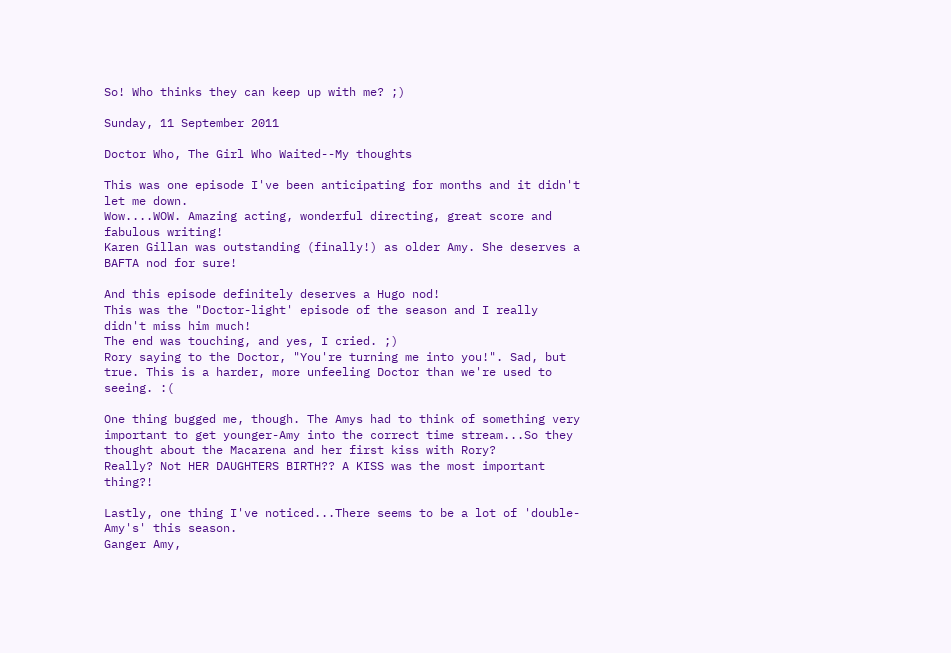So! Who thinks they can keep up with me? ;)

Sunday, 11 September 2011

Doctor Who, The Girl Who Waited--My thoughts

This was one episode I've been anticipating for months and it didn't let me down.
Wow....WOW. Amazing acting, wonderful directing, great score and fabulous writing!
Karen Gillan was outstanding (finally!) as older Amy. She deserves a BAFTA nod for sure!

And this episode definitely deserves a Hugo nod!
This was the "Doctor-light' episode of the season and I really didn't miss him much!
The end was touching, and yes, I cried. ;)
Rory saying to the Doctor, "You're turning me into you!". Sad, but true. This is a harder, more unfeeling Doctor than we're used to seeing. :(

One thing bugged me, though. The Amys had to think of something very important to get younger-Amy into the correct time stream...So they thought about the Macarena and her first kiss with Rory?
Really? Not HER DAUGHTERS BIRTH?? A KISS was the most important thing?!

Lastly, one thing I've noticed...There seems to be a lot of 'double-Amy's' this season.
Ganger Amy,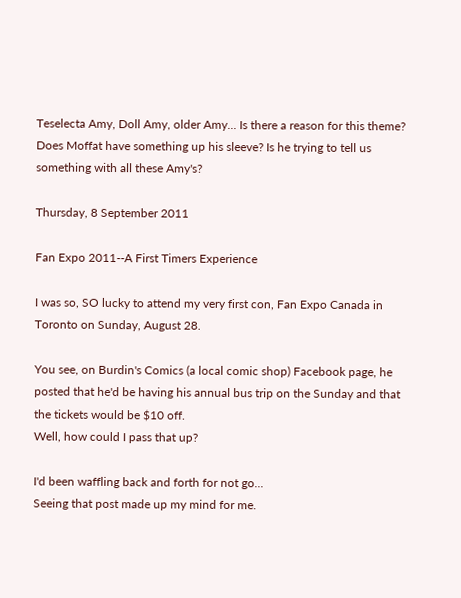Teselecta Amy, Doll Amy, older Amy... Is there a reason for this theme? Does Moffat have something up his sleeve? Is he trying to tell us something with all these Amy's?

Thursday, 8 September 2011

Fan Expo 2011--A First Timers Experience

I was so, SO lucky to attend my very first con, Fan Expo Canada in Toronto on Sunday, August 28.

You see, on Burdin's Comics (a local comic shop) Facebook page, he posted that he'd be having his annual bus trip on the Sunday and that the tickets would be $10 off.
Well, how could I pass that up?

I'd been waffling back and forth for not go...
Seeing that post made up my mind for me.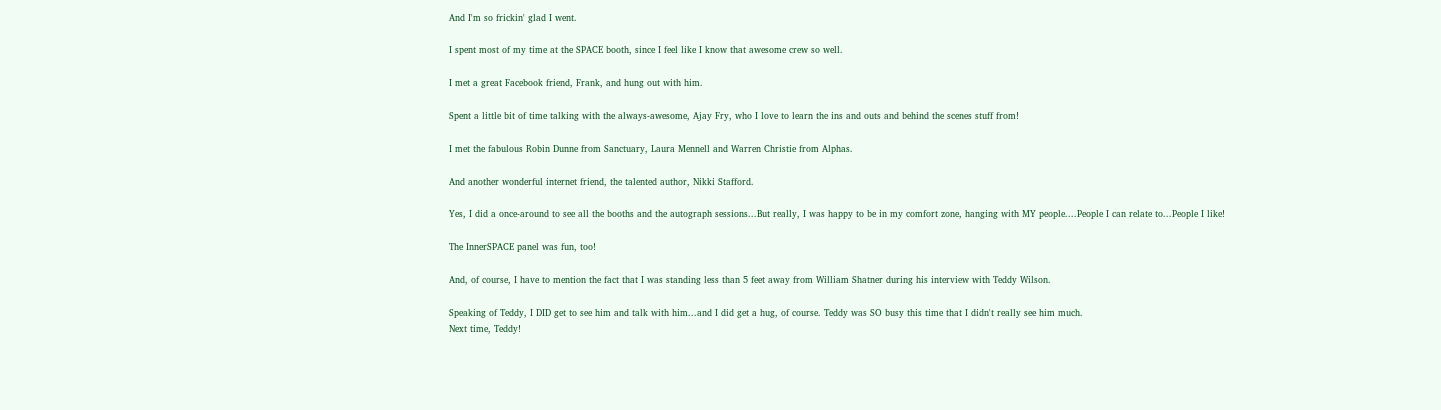And I'm so frickin' glad I went.

I spent most of my time at the SPACE booth, since I feel like I know that awesome crew so well.

I met a great Facebook friend, Frank, and hung out with him.

Spent a little bit of time talking with the always-awesome, Ajay Fry, who I love to learn the ins and outs and behind the scenes stuff from!

I met the fabulous Robin Dunne from Sanctuary, Laura Mennell and Warren Christie from Alphas.

And another wonderful internet friend, the talented author, Nikki Stafford.

Yes, I did a once-around to see all the booths and the autograph sessions...But really, I was happy to be in my comfort zone, hanging with MY people....People I can relate to...People I like!

The InnerSPACE panel was fun, too!

And, of course, I have to mention the fact that I was standing less than 5 feet away from William Shatner during his interview with Teddy Wilson.

Speaking of Teddy, I DID get to see him and talk with him...and I did get a hug, of course. Teddy was SO busy this time that I didn't really see him much.
Next time, Teddy!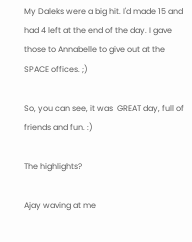My Daleks were a big hit. I'd made 15 and had 4 left at the end of the day. I gave those to Annabelle to give out at the SPACE offices. ;)

So, you can see, it was  GREAT day, full of friends and fun. :)

The highlights?

Ajay waving at me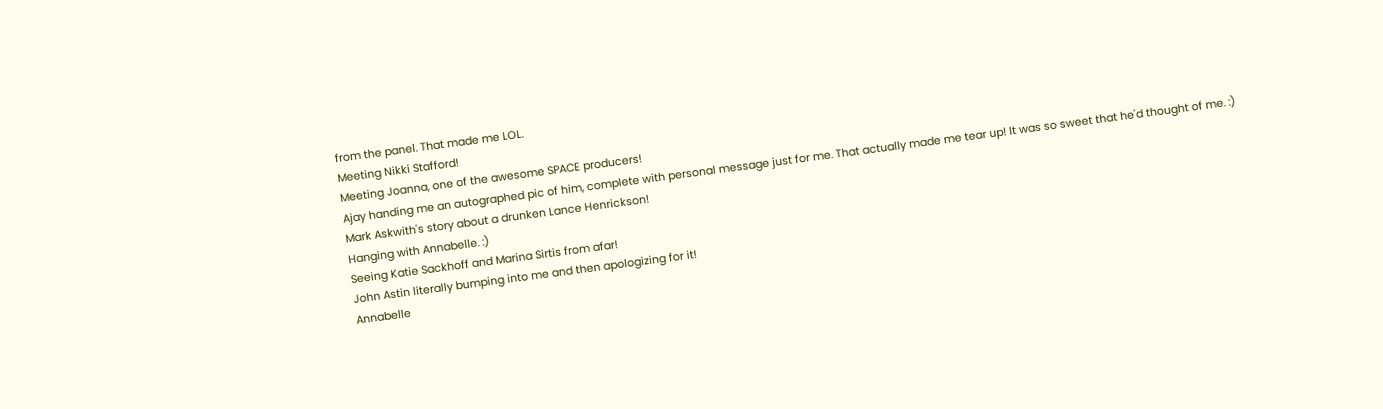from the panel. That made me LOL.
Meeting Nikki Stafford!
Meeting Joanna, one of the awesome SPACE producers!
Ajay handing me an autographed pic of him, complete with personal message just for me. That actually made me tear up! It was so sweet that he'd thought of me. :)
Mark Askwith's story about a drunken Lance Henrickson!
Hanging with Annabelle. :)
Seeing Katie Sackhoff and Marina Sirtis from afar!
John Astin literally bumping into me and then apologizing for it!
Annabelle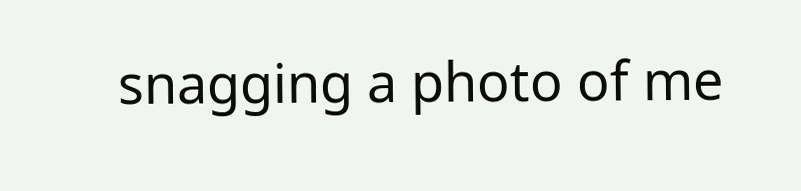snagging a photo of me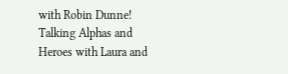with Robin Dunne!
Talking Alphas and Heroes with Laura and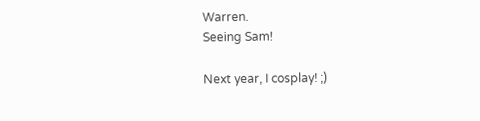Warren.
Seeing Sam!

Next year, I cosplay! ;)